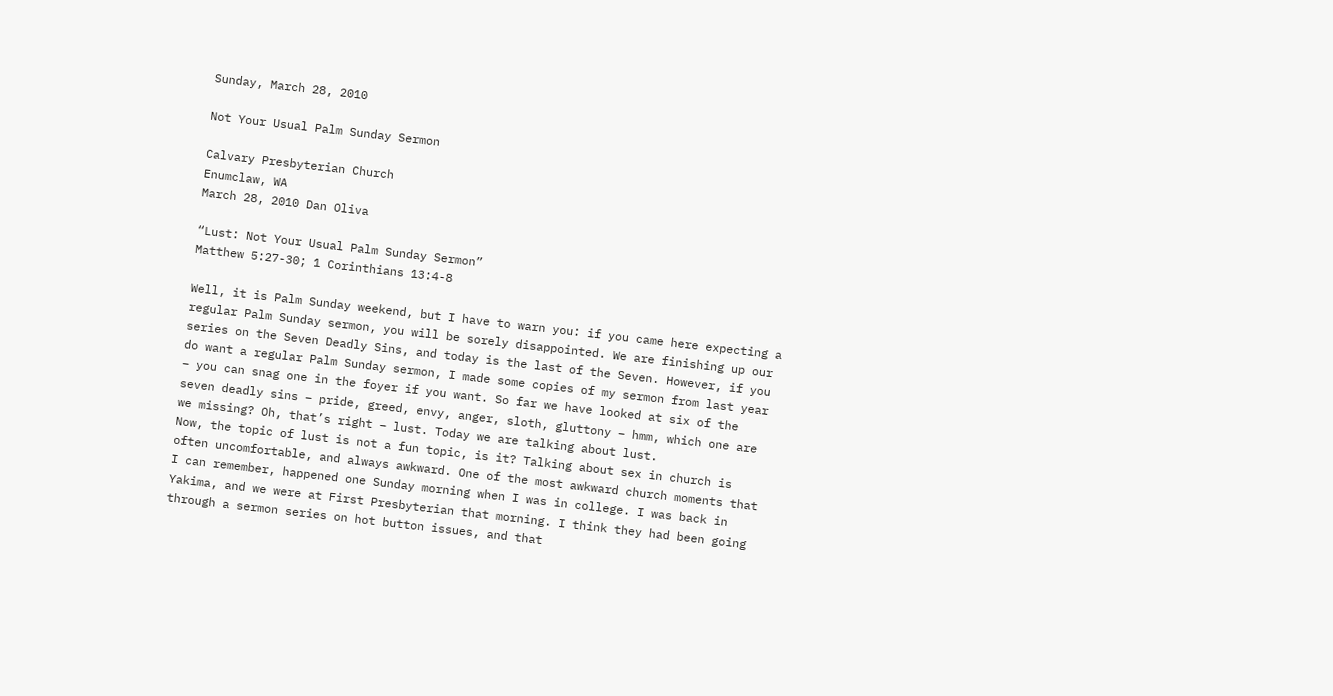Sunday, March 28, 2010

Not Your Usual Palm Sunday Sermon

Calvary Presbyterian Church
Enumclaw, WA
March 28, 2010 Dan Oliva

“Lust: Not Your Usual Palm Sunday Sermon”
Matthew 5:27-30; 1 Corinthians 13:4-8

Well, it is Palm Sunday weekend, but I have to warn you: if you came here expecting a regular Palm Sunday sermon, you will be sorely disappointed. We are finishing up our series on the Seven Deadly Sins, and today is the last of the Seven. However, if you do want a regular Palm Sunday sermon, I made some copies of my sermon from last year – you can snag one in the foyer if you want. So far we have looked at six of the seven deadly sins – pride, greed, envy, anger, sloth, gluttony – hmm, which one are we missing? Oh, that’s right – lust. Today we are talking about lust.
Now, the topic of lust is not a fun topic, is it? Talking about sex in church is often uncomfortable, and always awkward. One of the most awkward church moments that I can remember, happened one Sunday morning when I was in college. I was back in Yakima, and we were at First Presbyterian that morning. I think they had been going through a sermon series on hot button issues, and that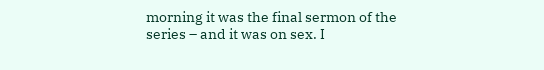morning it was the final sermon of the series – and it was on sex. I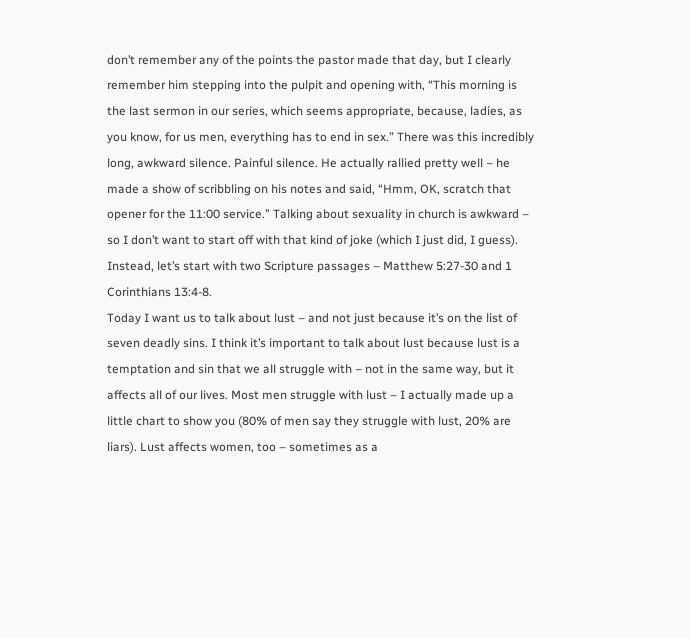don’t remember any of the points the pastor made that day, but I clearly remember him stepping into the pulpit and opening with, “This morning is the last sermon in our series, which seems appropriate, because, ladies, as you know, for us men, everything has to end in sex.” There was this incredibly long, awkward silence. Painful silence. He actually rallied pretty well – he made a show of scribbling on his notes and said, “Hmm, OK, scratch that opener for the 11:00 service.” Talking about sexuality in church is awkward – so I don’t want to start off with that kind of joke (which I just did, I guess). Instead, let’s start with two Scripture passages – Matthew 5:27-30 and 1 Corinthians 13:4-8.
Today I want us to talk about lust – and not just because it’s on the list of seven deadly sins. I think it’s important to talk about lust because lust is a temptation and sin that we all struggle with – not in the same way, but it affects all of our lives. Most men struggle with lust – I actually made up a little chart to show you (80% of men say they struggle with lust, 20% are liars). Lust affects women, too – sometimes as a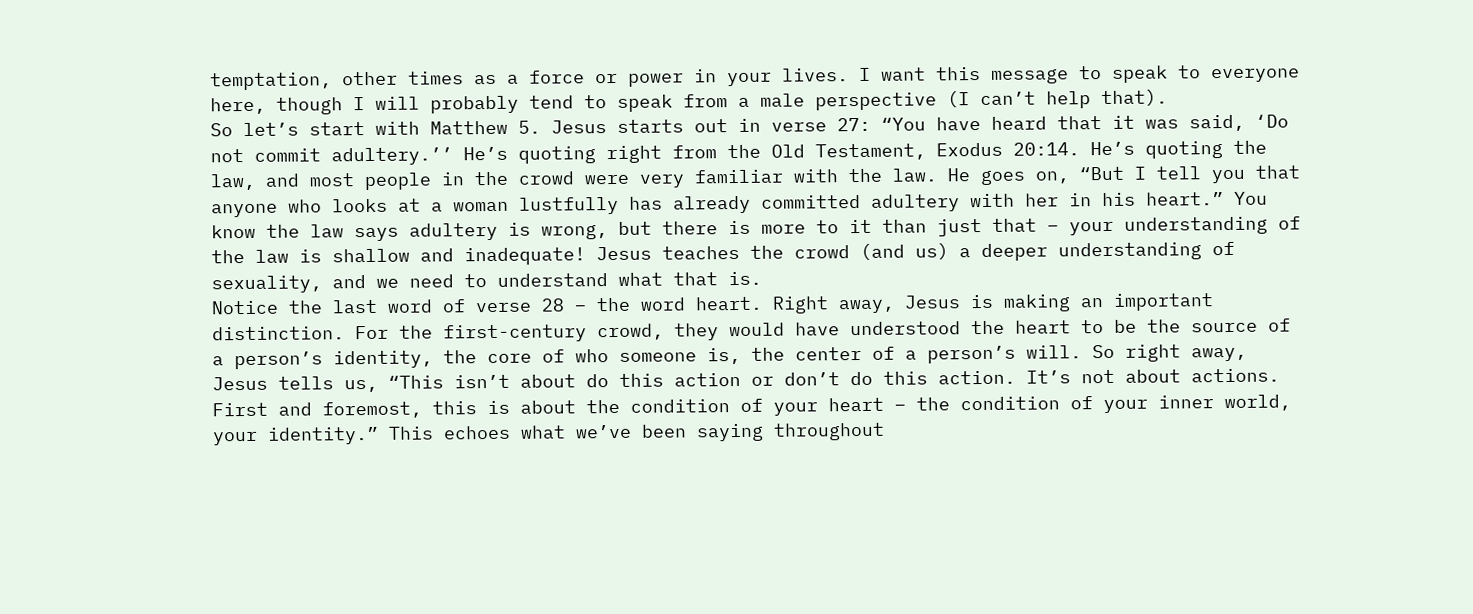temptation, other times as a force or power in your lives. I want this message to speak to everyone here, though I will probably tend to speak from a male perspective (I can’t help that).
So let’s start with Matthew 5. Jesus starts out in verse 27: “You have heard that it was said, ‘Do not commit adultery.’’ He’s quoting right from the Old Testament, Exodus 20:14. He’s quoting the law, and most people in the crowd were very familiar with the law. He goes on, “But I tell you that anyone who looks at a woman lustfully has already committed adultery with her in his heart.” You know the law says adultery is wrong, but there is more to it than just that – your understanding of the law is shallow and inadequate! Jesus teaches the crowd (and us) a deeper understanding of sexuality, and we need to understand what that is.
Notice the last word of verse 28 – the word heart. Right away, Jesus is making an important distinction. For the first-century crowd, they would have understood the heart to be the source of a person’s identity, the core of who someone is, the center of a person’s will. So right away, Jesus tells us, “This isn’t about do this action or don’t do this action. It’s not about actions. First and foremost, this is about the condition of your heart – the condition of your inner world, your identity.” This echoes what we’ve been saying throughout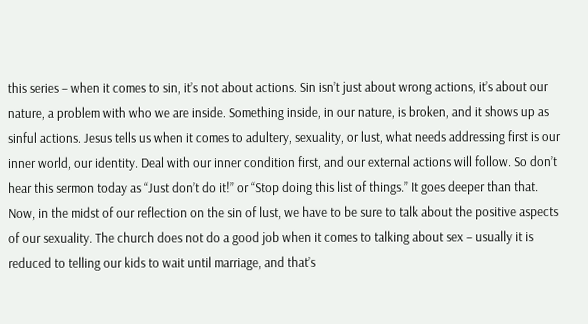this series – when it comes to sin, it’s not about actions. Sin isn’t just about wrong actions, it’s about our nature, a problem with who we are inside. Something inside, in our nature, is broken, and it shows up as sinful actions. Jesus tells us when it comes to adultery, sexuality, or lust, what needs addressing first is our inner world, our identity. Deal with our inner condition first, and our external actions will follow. So don’t hear this sermon today as “Just don’t do it!” or “Stop doing this list of things.” It goes deeper than that.
Now, in the midst of our reflection on the sin of lust, we have to be sure to talk about the positive aspects of our sexuality. The church does not do a good job when it comes to talking about sex – usually it is reduced to telling our kids to wait until marriage, and that’s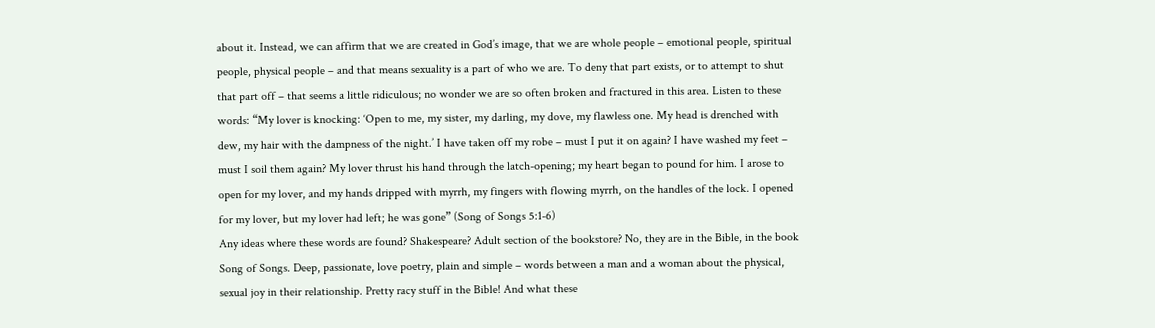about it. Instead, we can affirm that we are created in God’s image, that we are whole people – emotional people, spiritual people, physical people – and that means sexuality is a part of who we are. To deny that part exists, or to attempt to shut that part off – that seems a little ridiculous; no wonder we are so often broken and fractured in this area. Listen to these words: “My lover is knocking: ‘Open to me, my sister, my darling, my dove, my flawless one. My head is drenched with dew, my hair with the dampness of the night.’ I have taken off my robe – must I put it on again? I have washed my feet – must I soil them again? My lover thrust his hand through the latch-opening; my heart began to pound for him. I arose to open for my lover, and my hands dripped with myrrh, my fingers with flowing myrrh, on the handles of the lock. I opened for my lover, but my lover had left; he was gone” (Song of Songs 5:1-6)
Any ideas where these words are found? Shakespeare? Adult section of the bookstore? No, they are in the Bible, in the book Song of Songs. Deep, passionate, love poetry, plain and simple – words between a man and a woman about the physical, sexual joy in their relationship. Pretty racy stuff in the Bible! And what these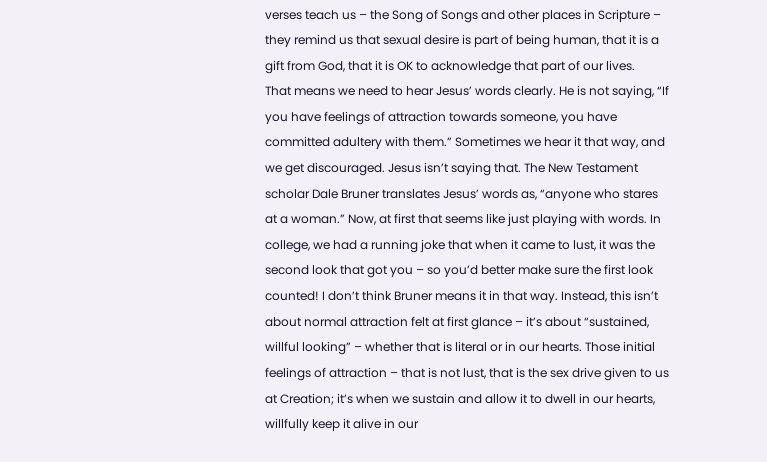verses teach us – the Song of Songs and other places in Scripture – they remind us that sexual desire is part of being human, that it is a gift from God, that it is OK to acknowledge that part of our lives.
That means we need to hear Jesus’ words clearly. He is not saying, “If you have feelings of attraction towards someone, you have committed adultery with them.” Sometimes we hear it that way, and we get discouraged. Jesus isn’t saying that. The New Testament scholar Dale Bruner translates Jesus’ words as, “anyone who stares at a woman.” Now, at first that seems like just playing with words. In college, we had a running joke that when it came to lust, it was the second look that got you – so you’d better make sure the first look counted! I don’t think Bruner means it in that way. Instead, this isn’t about normal attraction felt at first glance – it’s about “sustained, willful looking” – whether that is literal or in our hearts. Those initial feelings of attraction – that is not lust, that is the sex drive given to us at Creation; it’s when we sustain and allow it to dwell in our hearts, willfully keep it alive in our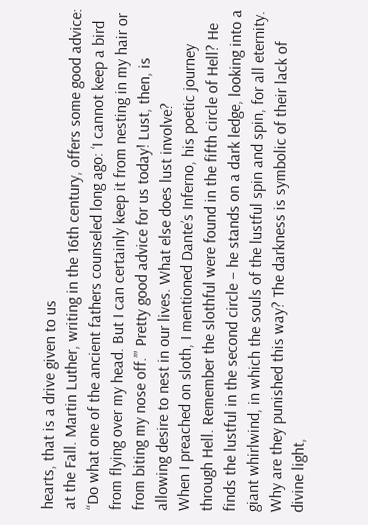hearts, that is a drive given to us
at the Fall. Martin Luther, writing in the 16th century, offers some good advice: “Do what one of the ancient fathers counseled long ago: ‘I cannot keep a bird from flying over my head. But I can certainly keep it from nesting in my hair or from biting my nose off.’” Pretty good advice for us today! Lust, then, is allowing desire to nest in our lives. What else does lust involve?
When I preached on sloth, I mentioned Dante’s Inferno, his poetic journey through Hell. Remember the slothful were found in the fifth circle of Hell? He finds the lustful in the second circle – he stands on a dark ledge, looking into a giant whirlwind, in which the souls of the lustful spin and spin, for all eternity. Why are they punished this way? The darkness is symbolic of their lack of divine light,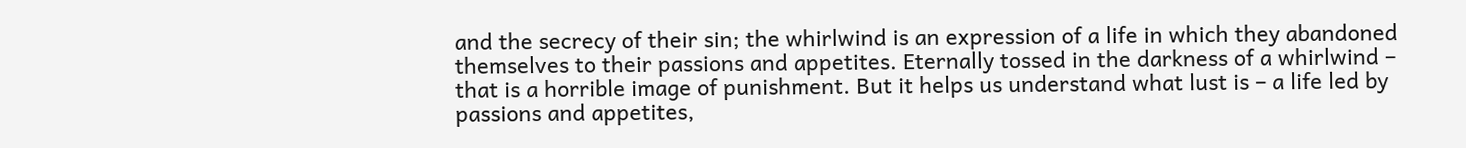and the secrecy of their sin; the whirlwind is an expression of a life in which they abandoned themselves to their passions and appetites. Eternally tossed in the darkness of a whirlwind – that is a horrible image of punishment. But it helps us understand what lust is – a life led by passions and appetites,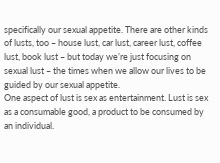specifically our sexual appetite. There are other kinds of lusts, too – house lust, car lust, career lust, coffee lust, book lust – but today we’re just focusing on sexual lust – the times when we allow our lives to be guided by our sexual appetite.
One aspect of lust is sex as entertainment. Lust is sex as a consumable good, a product to be consumed by an individual.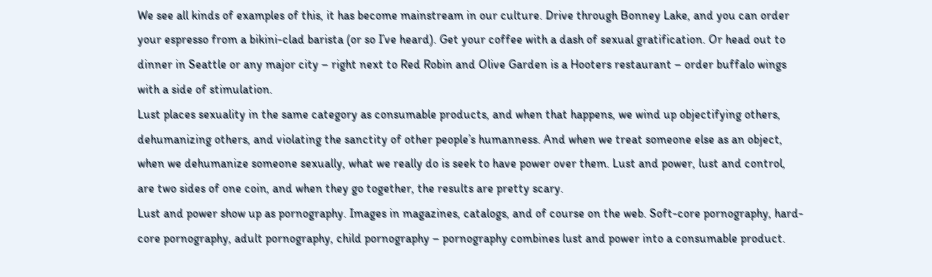We see all kinds of examples of this, it has become mainstream in our culture. Drive through Bonney Lake, and you can order your espresso from a bikini-clad barista (or so I’ve heard). Get your coffee with a dash of sexual gratification. Or head out to dinner in Seattle or any major city – right next to Red Robin and Olive Garden is a Hooters restaurant – order buffalo wings with a side of stimulation.
Lust places sexuality in the same category as consumable products, and when that happens, we wind up objectifying others, dehumanizing others, and violating the sanctity of other people’s humanness. And when we treat someone else as an object, when we dehumanize someone sexually, what we really do is seek to have power over them. Lust and power, lust and control, are two sides of one coin, and when they go together, the results are pretty scary.
Lust and power show up as pornography. Images in magazines, catalogs, and of course on the web. Soft-core pornography, hard-core pornography, adult pornography, child pornography – pornography combines lust and power into a consumable product.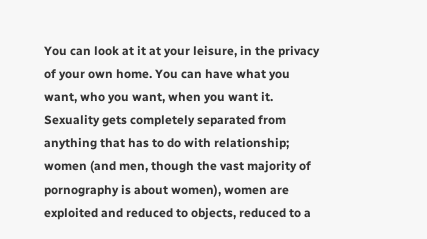You can look at it at your leisure, in the privacy of your own home. You can have what you want, who you want, when you want it. Sexuality gets completely separated from anything that has to do with relationship; women (and men, though the vast majority of pornography is about women), women are exploited and reduced to objects, reduced to a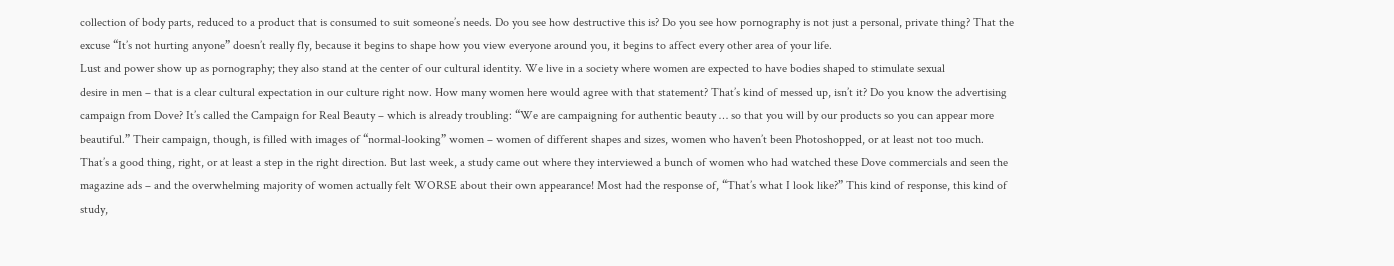collection of body parts, reduced to a product that is consumed to suit someone’s needs. Do you see how destructive this is? Do you see how pornography is not just a personal, private thing? That the excuse “It’s not hurting anyone” doesn’t really fly, because it begins to shape how you view everyone around you, it begins to affect every other area of your life.
Lust and power show up as pornography; they also stand at the center of our cultural identity. We live in a society where women are expected to have bodies shaped to stimulate sexual
desire in men – that is a clear cultural expectation in our culture right now. How many women here would agree with that statement? That’s kind of messed up, isn’t it? Do you know the advertising campaign from Dove? It’s called the Campaign for Real Beauty – which is already troubling: “We are campaigning for authentic beauty … so that you will by our products so you can appear more beautiful.” Their campaign, though, is filled with images of “normal-looking” women – women of different shapes and sizes, women who haven’t been Photoshopped, or at least not too much. That’s a good thing, right, or at least a step in the right direction. But last week, a study came out where they interviewed a bunch of women who had watched these Dove commercials and seen the magazine ads – and the overwhelming majority of women actually felt WORSE about their own appearance! Most had the response of, “That’s what I look like?” This kind of response, this kind of study,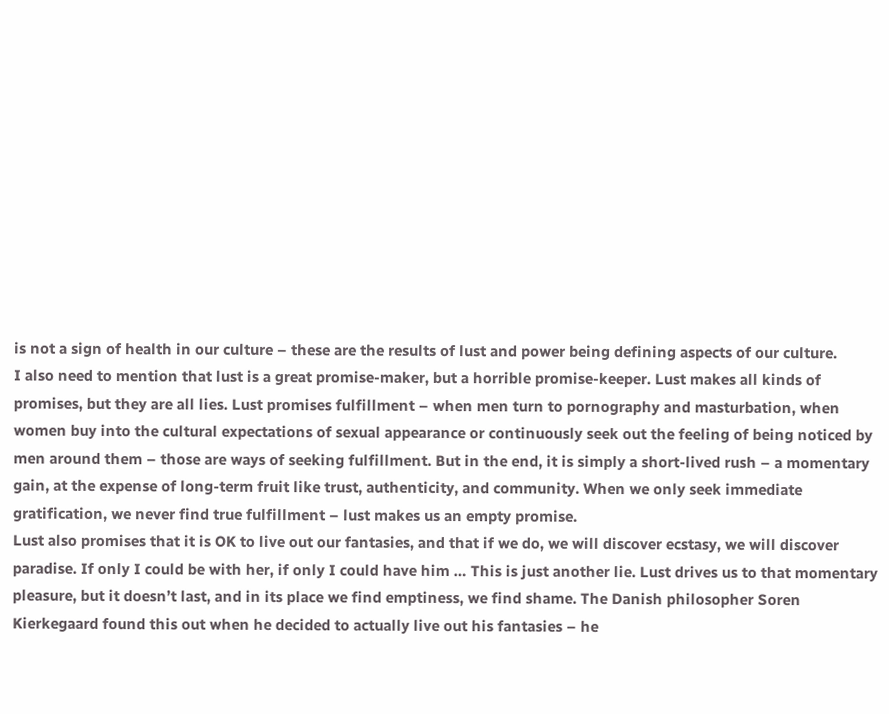is not a sign of health in our culture – these are the results of lust and power being defining aspects of our culture.
I also need to mention that lust is a great promise-maker, but a horrible promise-keeper. Lust makes all kinds of promises, but they are all lies. Lust promises fulfillment – when men turn to pornography and masturbation, when women buy into the cultural expectations of sexual appearance or continuously seek out the feeling of being noticed by men around them – those are ways of seeking fulfillment. But in the end, it is simply a short-lived rush – a momentary gain, at the expense of long-term fruit like trust, authenticity, and community. When we only seek immediate gratification, we never find true fulfillment – lust makes us an empty promise.
Lust also promises that it is OK to live out our fantasies, and that if we do, we will discover ecstasy, we will discover paradise. If only I could be with her, if only I could have him … This is just another lie. Lust drives us to that momentary pleasure, but it doesn’t last, and in its place we find emptiness, we find shame. The Danish philosopher Soren Kierkegaard found this out when he decided to actually live out his fantasies – he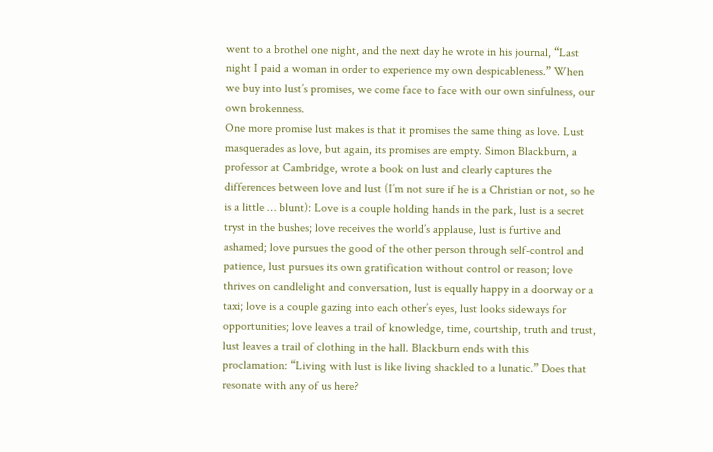went to a brothel one night, and the next day he wrote in his journal, “Last night I paid a woman in order to experience my own despicableness.” When we buy into lust’s promises, we come face to face with our own sinfulness, our own brokenness.
One more promise lust makes is that it promises the same thing as love. Lust masquerades as love, but again, its promises are empty. Simon Blackburn, a professor at Cambridge, wrote a book on lust and clearly captures the differences between love and lust (I’m not sure if he is a Christian or not, so he is a little … blunt): Love is a couple holding hands in the park, lust is a secret tryst in the bushes; love receives the world’s applause, lust is furtive and ashamed; love pursues the good of the other person through self-control and patience, lust pursues its own gratification without control or reason; love thrives on candlelight and conversation, lust is equally happy in a doorway or a taxi; love is a couple gazing into each other’s eyes, lust looks sideways for opportunities; love leaves a trail of knowledge, time, courtship, truth and trust, lust leaves a trail of clothing in the hall. Blackburn ends with this proclamation: “Living with lust is like living shackled to a lunatic.” Does that resonate with any of us here?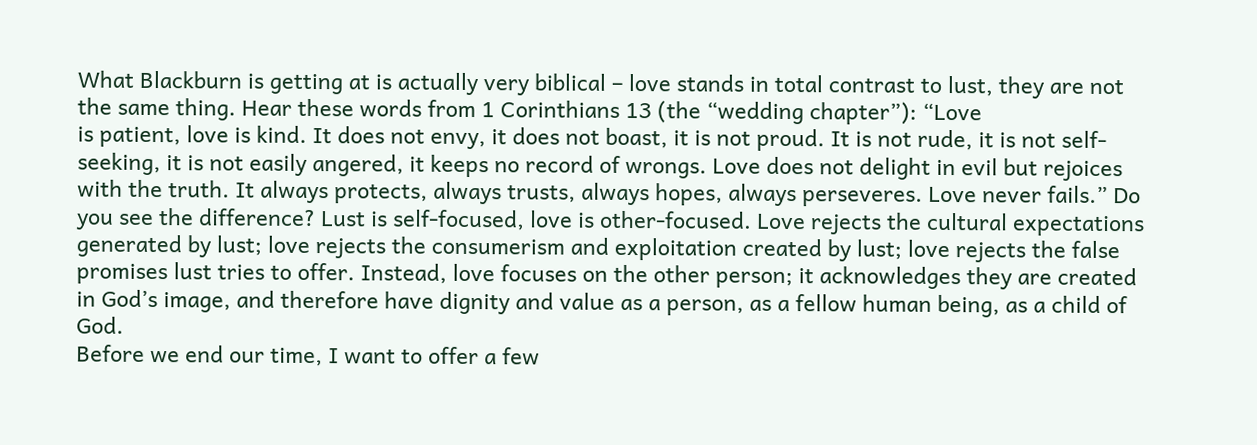What Blackburn is getting at is actually very biblical – love stands in total contrast to lust, they are not the same thing. Hear these words from 1 Corinthians 13 (the “wedding chapter”): “Love
is patient, love is kind. It does not envy, it does not boast, it is not proud. It is not rude, it is not self-seeking, it is not easily angered, it keeps no record of wrongs. Love does not delight in evil but rejoices with the truth. It always protects, always trusts, always hopes, always perseveres. Love never fails.” Do you see the difference? Lust is self-focused, love is other-focused. Love rejects the cultural expectations generated by lust; love rejects the consumerism and exploitation created by lust; love rejects the false promises lust tries to offer. Instead, love focuses on the other person; it acknowledges they are created in God’s image, and therefore have dignity and value as a person, as a fellow human being, as a child of God.
Before we end our time, I want to offer a few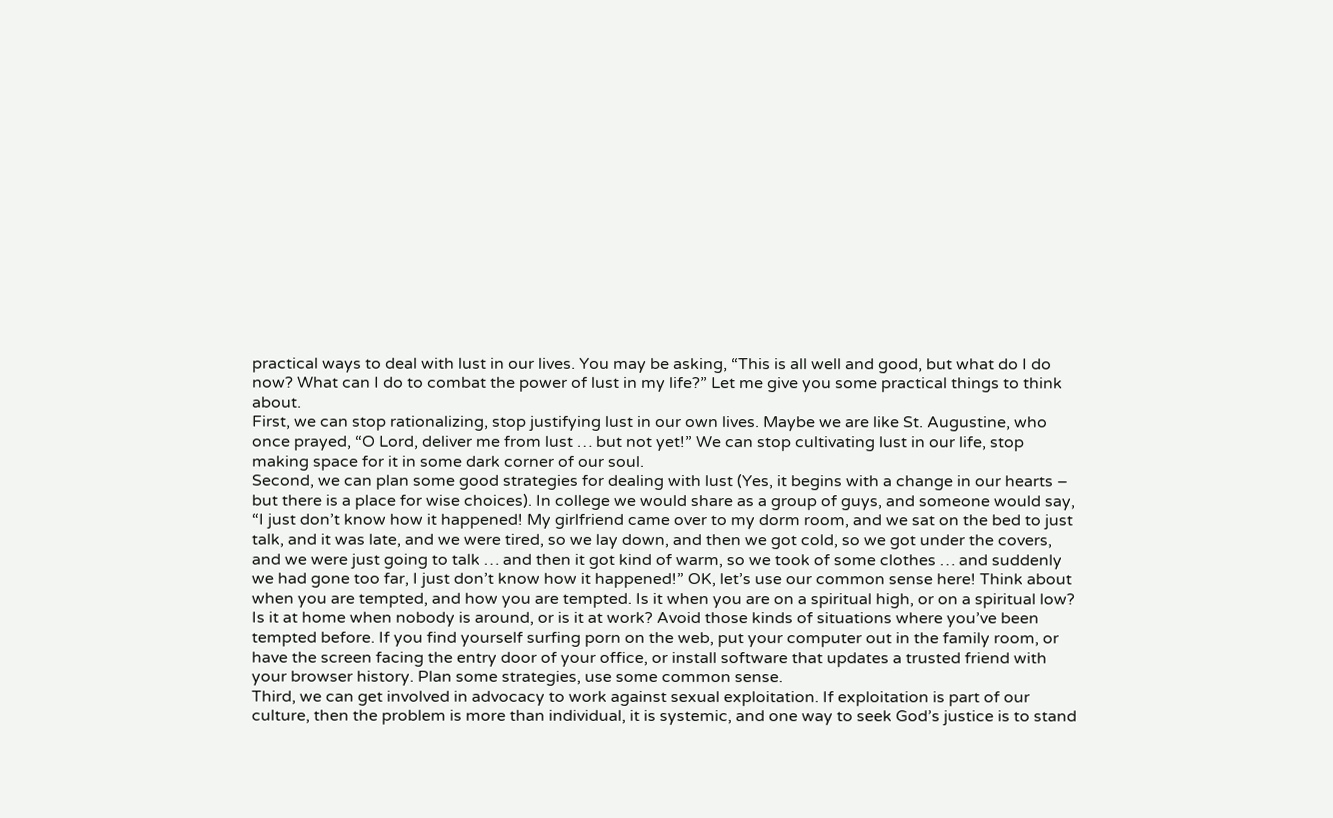practical ways to deal with lust in our lives. You may be asking, “This is all well and good, but what do I do now? What can I do to combat the power of lust in my life?” Let me give you some practical things to think about.
First, we can stop rationalizing, stop justifying lust in our own lives. Maybe we are like St. Augustine, who once prayed, “O Lord, deliver me from lust … but not yet!” We can stop cultivating lust in our life, stop making space for it in some dark corner of our soul.
Second, we can plan some good strategies for dealing with lust (Yes, it begins with a change in our hearts – but there is a place for wise choices). In college we would share as a group of guys, and someone would say, “I just don’t know how it happened! My girlfriend came over to my dorm room, and we sat on the bed to just talk, and it was late, and we were tired, so we lay down, and then we got cold, so we got under the covers, and we were just going to talk … and then it got kind of warm, so we took of some clothes … and suddenly we had gone too far, I just don’t know how it happened!” OK, let’s use our common sense here! Think about when you are tempted, and how you are tempted. Is it when you are on a spiritual high, or on a spiritual low? Is it at home when nobody is around, or is it at work? Avoid those kinds of situations where you’ve been tempted before. If you find yourself surfing porn on the web, put your computer out in the family room, or have the screen facing the entry door of your office, or install software that updates a trusted friend with your browser history. Plan some strategies, use some common sense.
Third, we can get involved in advocacy to work against sexual exploitation. If exploitation is part of our culture, then the problem is more than individual, it is systemic, and one way to seek God’s justice is to stand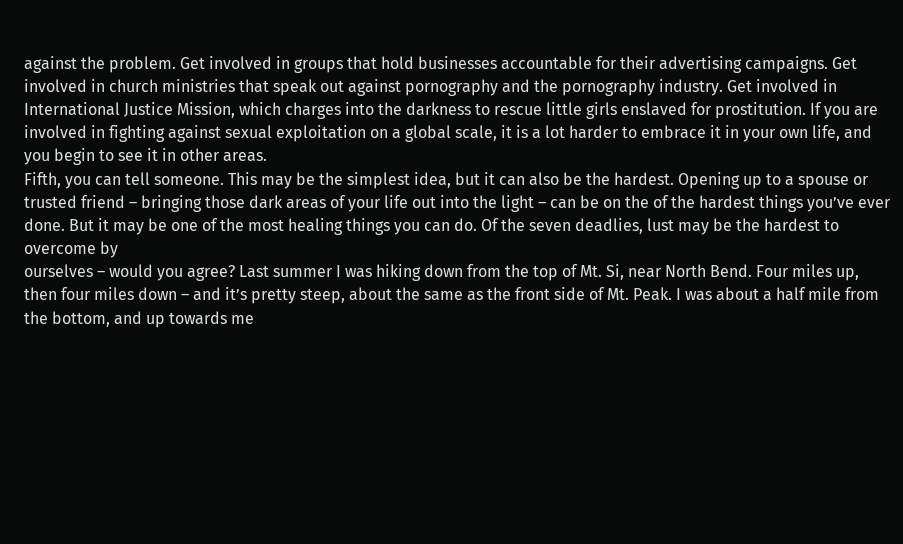against the problem. Get involved in groups that hold businesses accountable for their advertising campaigns. Get involved in church ministries that speak out against pornography and the pornography industry. Get involved in International Justice Mission, which charges into the darkness to rescue little girls enslaved for prostitution. If you are involved in fighting against sexual exploitation on a global scale, it is a lot harder to embrace it in your own life, and you begin to see it in other areas.
Fifth, you can tell someone. This may be the simplest idea, but it can also be the hardest. Opening up to a spouse or trusted friend – bringing those dark areas of your life out into the light – can be on the of the hardest things you’ve ever done. But it may be one of the most healing things you can do. Of the seven deadlies, lust may be the hardest to overcome by
ourselves – would you agree? Last summer I was hiking down from the top of Mt. Si, near North Bend. Four miles up, then four miles down – and it’s pretty steep, about the same as the front side of Mt. Peak. I was about a half mile from the bottom, and up towards me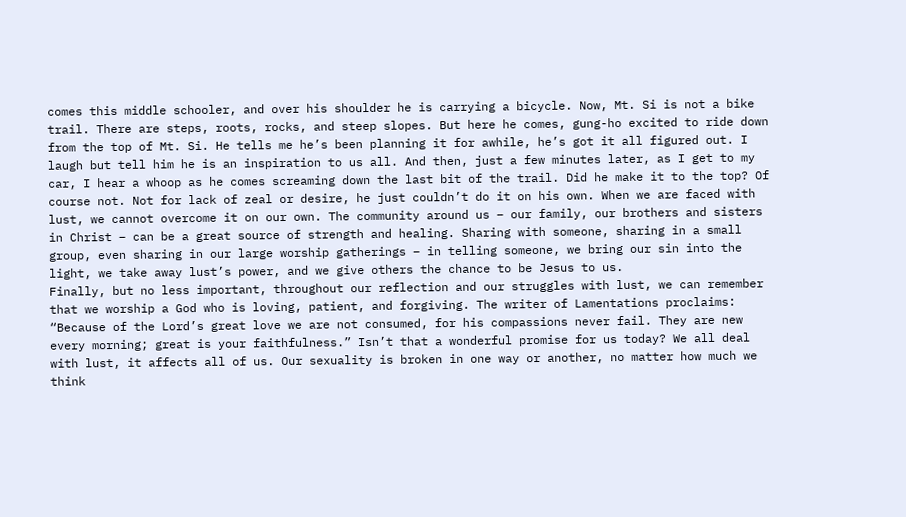comes this middle schooler, and over his shoulder he is carrying a bicycle. Now, Mt. Si is not a bike trail. There are steps, roots, rocks, and steep slopes. But here he comes, gung-ho excited to ride down from the top of Mt. Si. He tells me he’s been planning it for awhile, he’s got it all figured out. I laugh but tell him he is an inspiration to us all. And then, just a few minutes later, as I get to my car, I hear a whoop as he comes screaming down the last bit of the trail. Did he make it to the top? Of course not. Not for lack of zeal or desire, he just couldn’t do it on his own. When we are faced with lust, we cannot overcome it on our own. The community around us – our family, our brothers and sisters in Christ – can be a great source of strength and healing. Sharing with someone, sharing in a small group, even sharing in our large worship gatherings – in telling someone, we bring our sin into the light, we take away lust’s power, and we give others the chance to be Jesus to us.
Finally, but no less important, throughout our reflection and our struggles with lust, we can remember that we worship a God who is loving, patient, and forgiving. The writer of Lamentations proclaims: “Because of the Lord’s great love we are not consumed, for his compassions never fail. They are new every morning; great is your faithfulness.” Isn’t that a wonderful promise for us today? We all deal with lust, it affects all of us. Our sexuality is broken in one way or another, no matter how much we think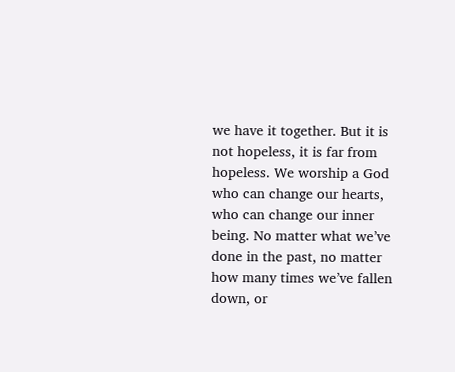we have it together. But it is not hopeless, it is far from hopeless. We worship a God who can change our hearts, who can change our inner being. No matter what we’ve done in the past, no matter how many times we’ve fallen down, or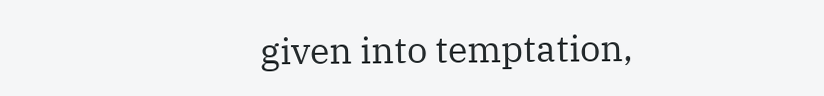given into temptation,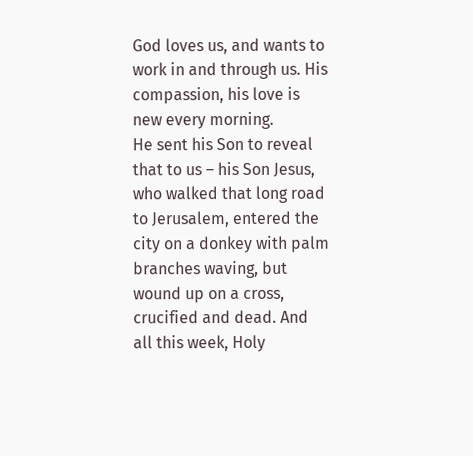God loves us, and wants to work in and through us. His compassion, his love is new every morning.
He sent his Son to reveal that to us – his Son Jesus, who walked that long road to Jerusalem, entered the city on a donkey with palm branches waving, but wound up on a cross, crucified and dead. And all this week, Holy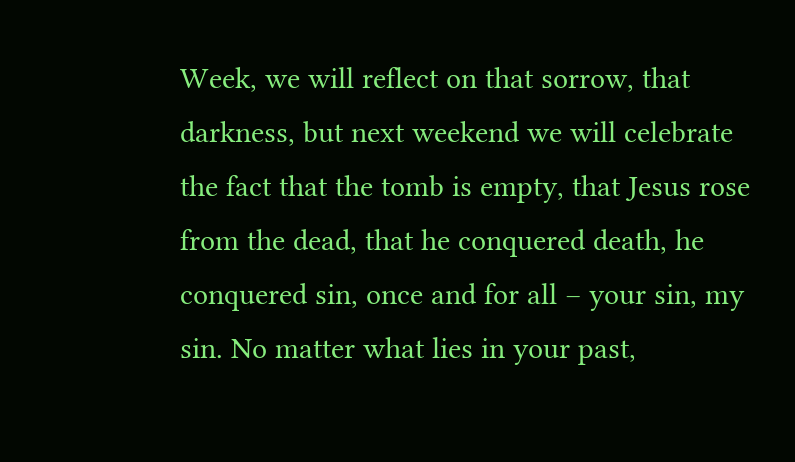Week, we will reflect on that sorrow, that darkness, but next weekend we will celebrate the fact that the tomb is empty, that Jesus rose from the dead, that he conquered death, he conquered sin, once and for all – your sin, my sin. No matter what lies in your past,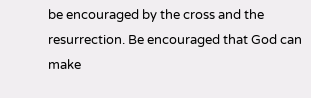be encouraged by the cross and the resurrection. Be encouraged that God can make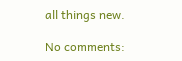all things new.

No comments: